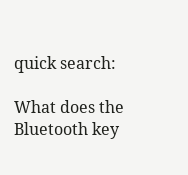quick search:

What does the Bluetooth key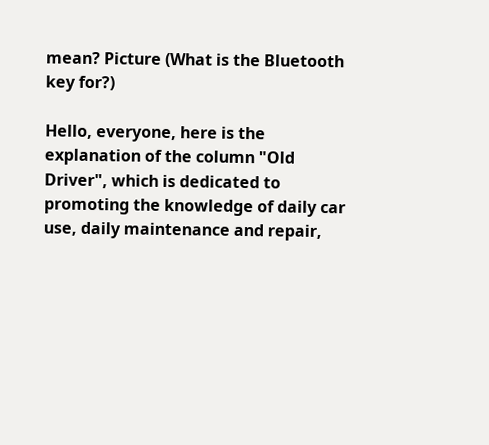mean? Picture (What is the Bluetooth key for?)

Hello, everyone, here is the explanation of the column "Old Driver", which is dedicated to promoting the knowledge of daily car use, daily maintenance and repair,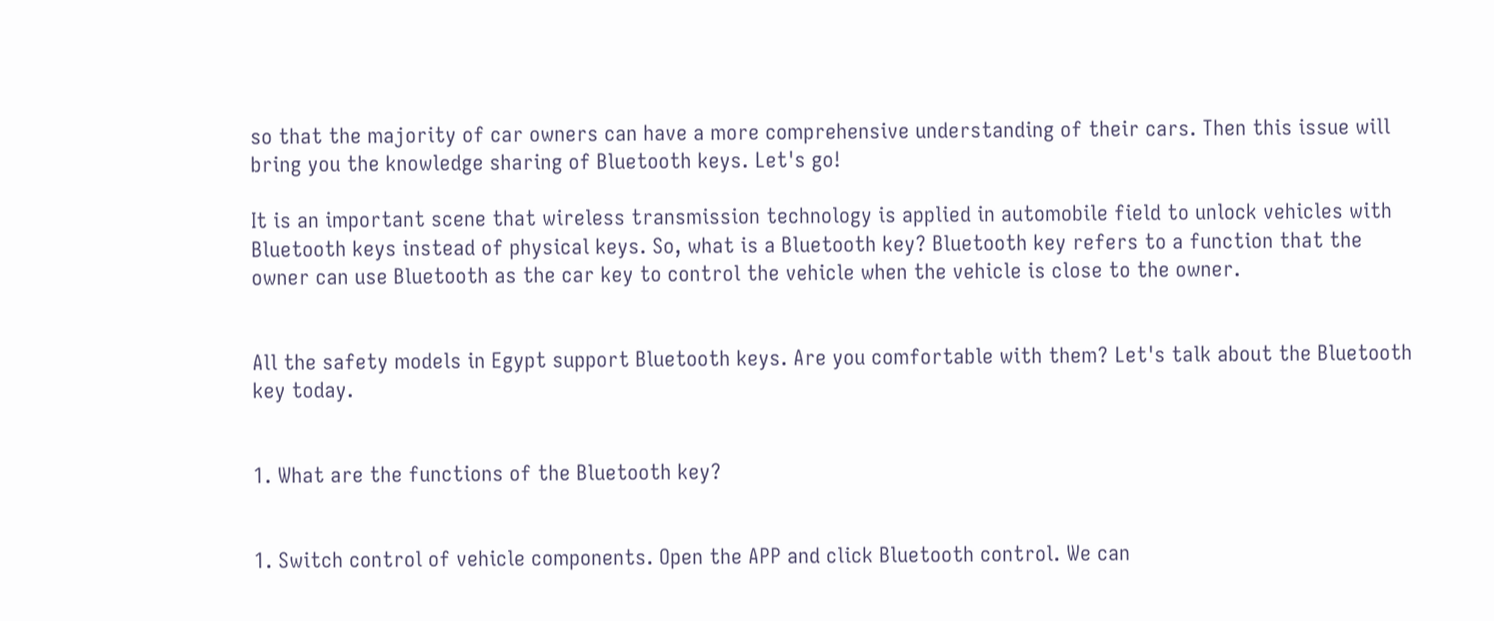so that the majority of car owners can have a more comprehensive understanding of their cars. Then this issue will bring you the knowledge sharing of Bluetooth keys. Let's go!

It is an important scene that wireless transmission technology is applied in automobile field to unlock vehicles with Bluetooth keys instead of physical keys. So, what is a Bluetooth key? Bluetooth key refers to a function that the owner can use Bluetooth as the car key to control the vehicle when the vehicle is close to the owner.


All the safety models in Egypt support Bluetooth keys. Are you comfortable with them? Let's talk about the Bluetooth key today.


1. What are the functions of the Bluetooth key?


1. Switch control of vehicle components. Open the APP and click Bluetooth control. We can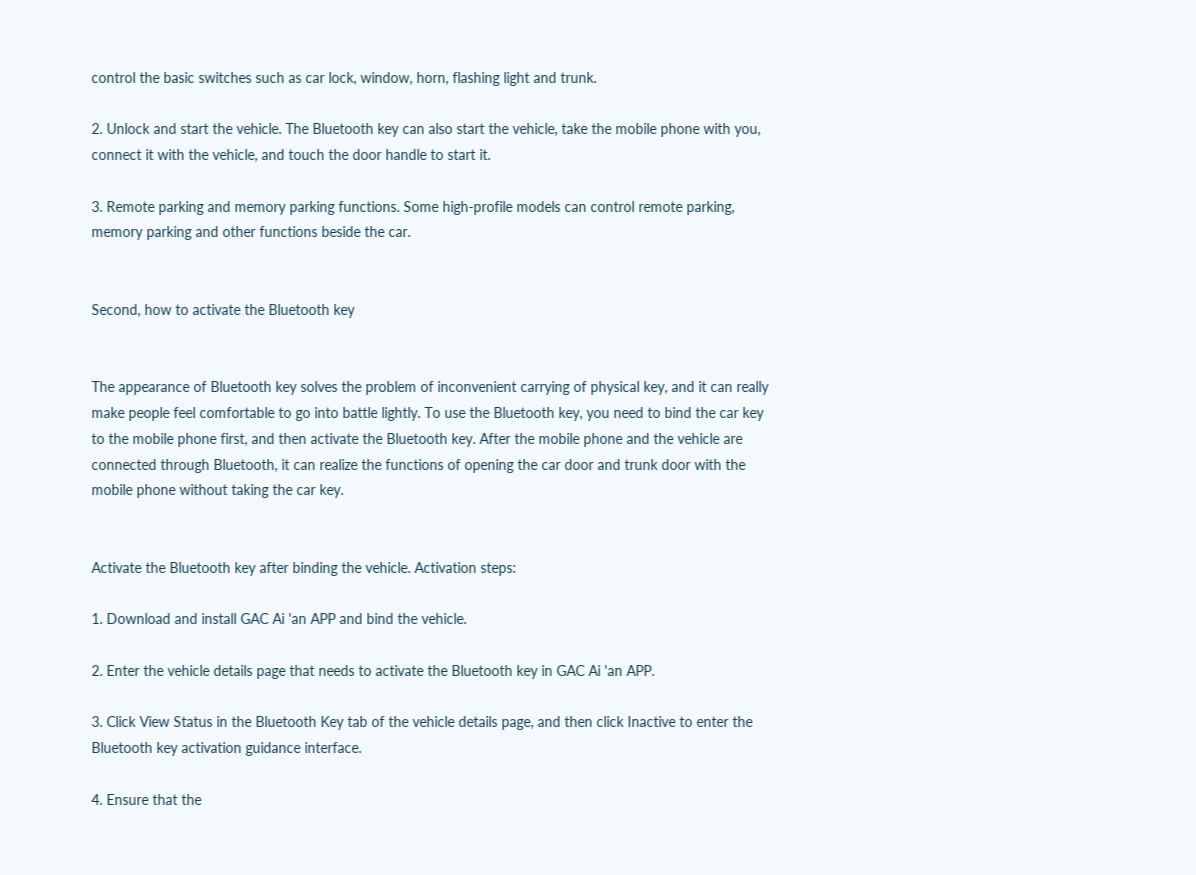control the basic switches such as car lock, window, horn, flashing light and trunk.

2. Unlock and start the vehicle. The Bluetooth key can also start the vehicle, take the mobile phone with you, connect it with the vehicle, and touch the door handle to start it.

3. Remote parking and memory parking functions. Some high-profile models can control remote parking, memory parking and other functions beside the car.


Second, how to activate the Bluetooth key


The appearance of Bluetooth key solves the problem of inconvenient carrying of physical key, and it can really make people feel comfortable to go into battle lightly. To use the Bluetooth key, you need to bind the car key to the mobile phone first, and then activate the Bluetooth key. After the mobile phone and the vehicle are connected through Bluetooth, it can realize the functions of opening the car door and trunk door with the mobile phone without taking the car key.


Activate the Bluetooth key after binding the vehicle. Activation steps:

1. Download and install GAC Ai 'an APP and bind the vehicle.

2. Enter the vehicle details page that needs to activate the Bluetooth key in GAC Ai 'an APP.

3. Click View Status in the Bluetooth Key tab of the vehicle details page, and then click Inactive to enter the Bluetooth key activation guidance interface.

4. Ensure that the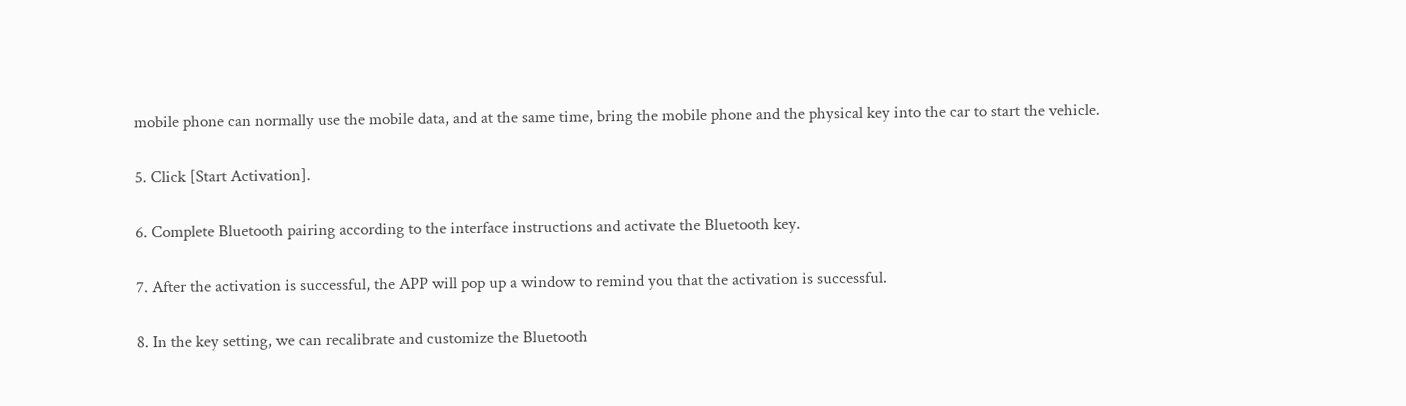mobile phone can normally use the mobile data, and at the same time, bring the mobile phone and the physical key into the car to start the vehicle.

5. Click [Start Activation].

6. Complete Bluetooth pairing according to the interface instructions and activate the Bluetooth key.

7. After the activation is successful, the APP will pop up a window to remind you that the activation is successful.

8. In the key setting, we can recalibrate and customize the Bluetooth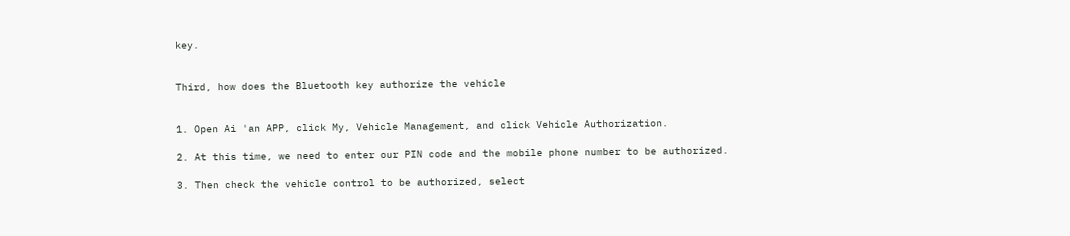key.


Third, how does the Bluetooth key authorize the vehicle


1. Open Ai 'an APP, click My, Vehicle Management, and click Vehicle Authorization.

2. At this time, we need to enter our PIN code and the mobile phone number to be authorized.

3. Then check the vehicle control to be authorized, select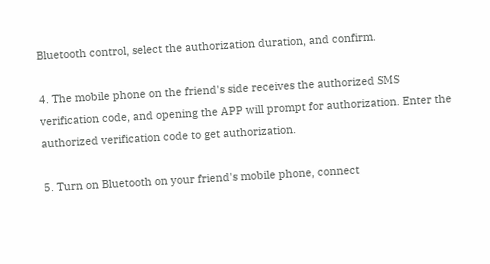Bluetooth control, select the authorization duration, and confirm.

4. The mobile phone on the friend's side receives the authorized SMS verification code, and opening the APP will prompt for authorization. Enter the authorized verification code to get authorization.

5. Turn on Bluetooth on your friend's mobile phone, connect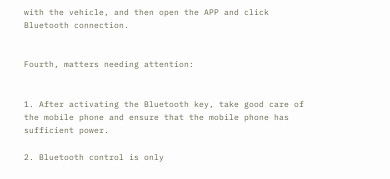with the vehicle, and then open the APP and click Bluetooth connection.


Fourth, matters needing attention:


1. After activating the Bluetooth key, take good care of the mobile phone and ensure that the mobile phone has sufficient power.

2. Bluetooth control is only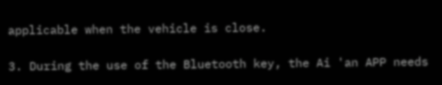applicable when the vehicle is close.

3. During the use of the Bluetooth key, the Ai 'an APP needs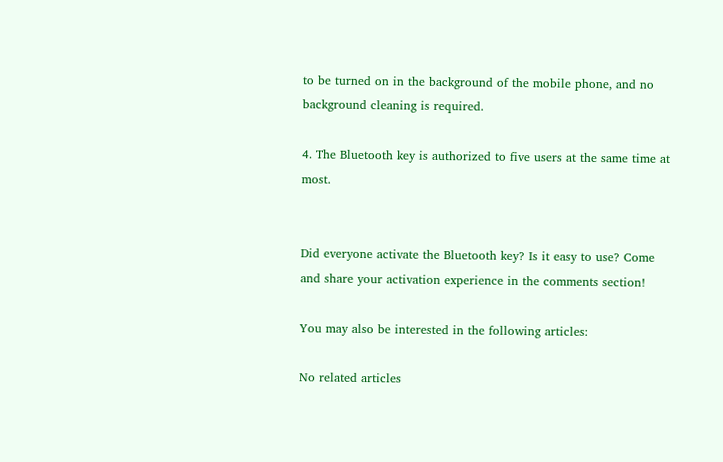to be turned on in the background of the mobile phone, and no background cleaning is required.

4. The Bluetooth key is authorized to five users at the same time at most.


Did everyone activate the Bluetooth key? Is it easy to use? Come and share your activation experience in the comments section!

You may also be interested in the following articles:

No related articles